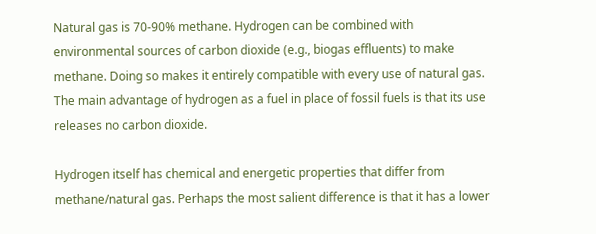Natural gas is 70-90% methane. Hydrogen can be combined with environmental sources of carbon dioxide (e.g., biogas effluents) to make methane. Doing so makes it entirely compatible with every use of natural gas. The main advantage of hydrogen as a fuel in place of fossil fuels is that its use releases no carbon dioxide.

Hydrogen itself has chemical and energetic properties that differ from methane/natural gas. Perhaps the most salient difference is that it has a lower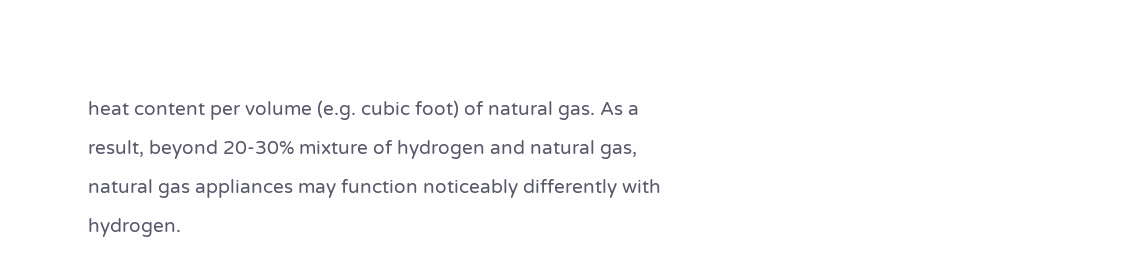heat content per volume (e.g. cubic foot) of natural gas. As a result, beyond 20-30% mixture of hydrogen and natural gas, natural gas appliances may function noticeably differently with hydrogen.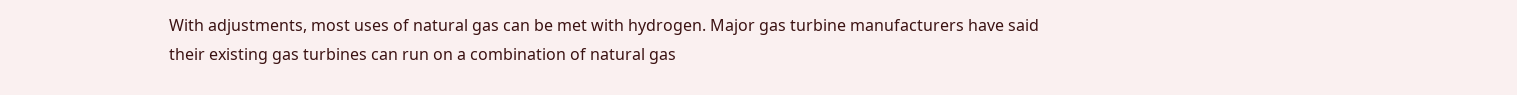With adjustments, most uses of natural gas can be met with hydrogen. Major gas turbine manufacturers have said their existing gas turbines can run on a combination of natural gas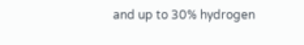and up to 30% hydrogen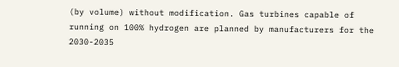(by volume) without modification. Gas turbines capable of running on 100% hydrogen are planned by manufacturers for the 2030-2035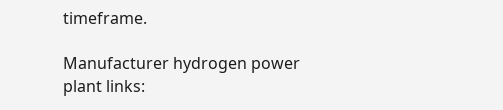timeframe.

Manufacturer hydrogen power plant links: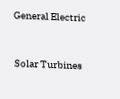General Electric



Solar Turbines